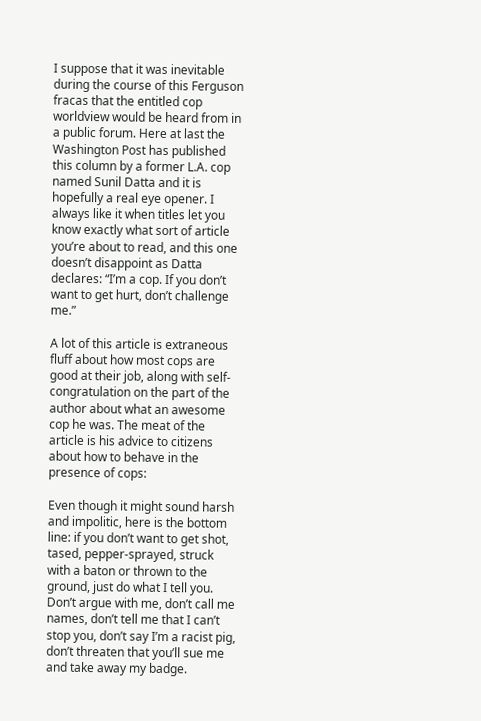I suppose that it was inevitable during the course of this Ferguson fracas that the entitled cop worldview would be heard from in a public forum. Here at last the Washington Post has published this column by a former L.A. cop named Sunil Datta and it is hopefully a real eye opener. I always like it when titles let you know exactly what sort of article you’re about to read, and this one doesn’t disappoint as Datta declares: “I’m a cop. If you don’t want to get hurt, don’t challenge me.”

A lot of this article is extraneous fluff about how most cops are good at their job, along with self-congratulation on the part of the author about what an awesome cop he was. The meat of the article is his advice to citizens about how to behave in the presence of cops:

Even though it might sound harsh and impolitic, here is the bottom line: if you don’t want to get shot, tased, pepper-sprayed, struck with a baton or thrown to the ground, just do what I tell you. Don’t argue with me, don’t call me names, don’t tell me that I can’t stop you, don’t say I’m a racist pig, don’t threaten that you’ll sue me and take away my badge.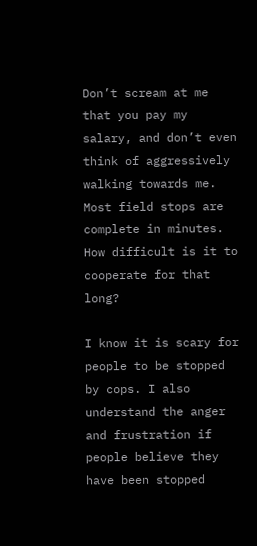Don’t scream at me that you pay my salary, and don’t even think of aggressively walking towards me. Most field stops are complete in minutes. How difficult is it to cooperate for that long?

I know it is scary for people to be stopped by cops. I also understand the anger and frustration if people believe they have been stopped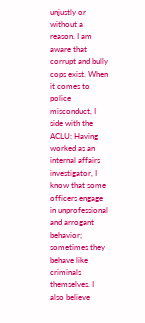unjustly or without a reason. I am aware that corrupt and bully cops exist. When it comes to police misconduct, I side with the ACLU: Having worked as an internal affairs investigator, I know that some officers engage in unprofessional and arrogant behavior; sometimes they behave like criminals themselves. I also believe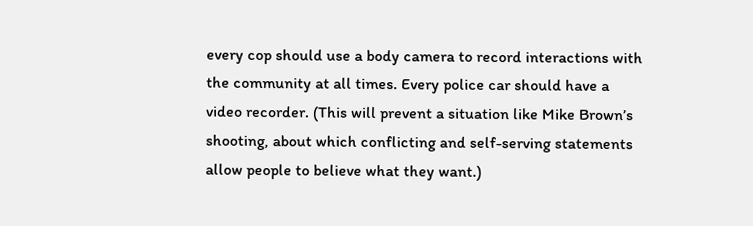every cop should use a body camera to record interactions with the community at all times. Every police car should have a video recorder. (This will prevent a situation like Mike Brown’s shooting, about which conflicting and self-serving statements allow people to believe what they want.)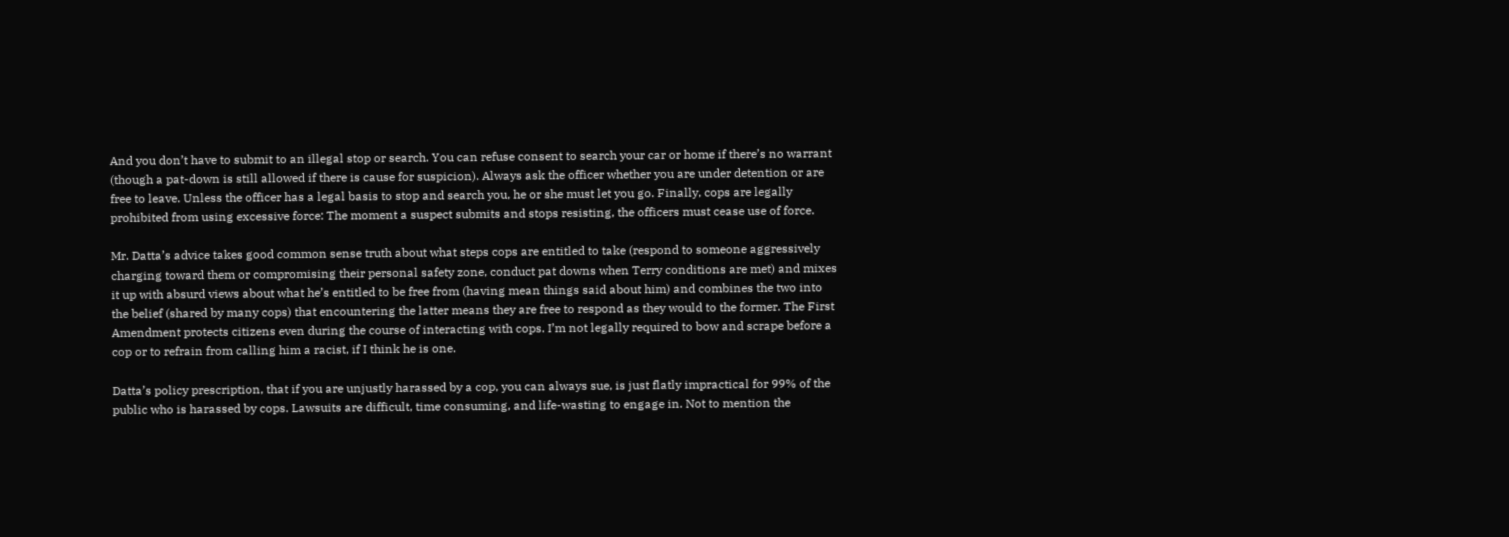And you don’t have to submit to an illegal stop or search. You can refuse consent to search your car or home if there’s no warrant (though a pat-down is still allowed if there is cause for suspicion). Always ask the officer whether you are under detention or are free to leave. Unless the officer has a legal basis to stop and search you, he or she must let you go. Finally, cops are legally prohibited from using excessive force: The moment a suspect submits and stops resisting, the officers must cease use of force.

Mr. Datta’s advice takes good common sense truth about what steps cops are entitled to take (respond to someone aggressively charging toward them or compromising their personal safety zone, conduct pat downs when Terry conditions are met) and mixes it up with absurd views about what he’s entitled to be free from (having mean things said about him) and combines the two into the belief (shared by many cops) that encountering the latter means they are free to respond as they would to the former. The First Amendment protects citizens even during the course of interacting with cops. I’m not legally required to bow and scrape before a cop or to refrain from calling him a racist, if I think he is one.

Datta’s policy prescription, that if you are unjustly harassed by a cop, you can always sue, is just flatly impractical for 99% of the public who is harassed by cops. Lawsuits are difficult, time consuming, and life-wasting to engage in. Not to mention the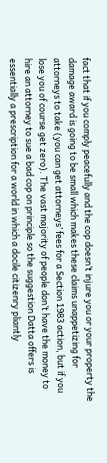fact that if you comply peacefully and the cop doesn’t injure you or your property the damage award is going to be small which makes these claims unappetizing for attorneys to take (you can get attorneys’ fees for a Section 1983 action, but if you lose you of course get zero). The vast majority of people don’t have the money to hire an attorney to sue a bad cop on principle so the suggestion Datta offers is essentially a prescription for a world in which a docile citizenry pliantly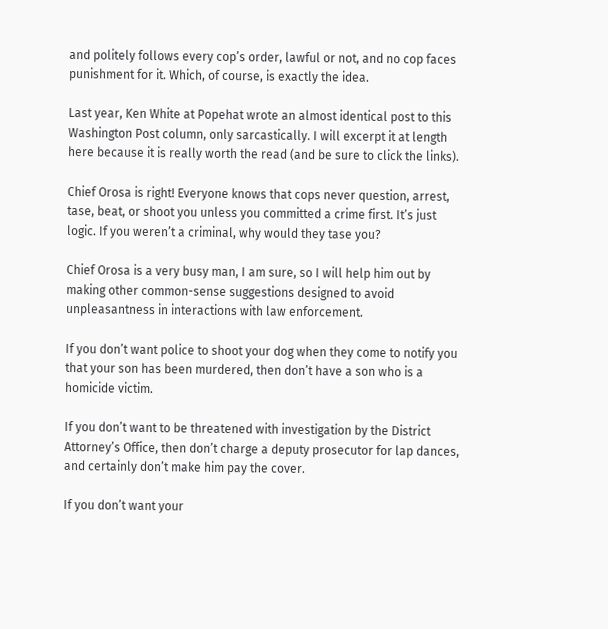and politely follows every cop’s order, lawful or not, and no cop faces punishment for it. Which, of course, is exactly the idea.

Last year, Ken White at Popehat wrote an almost identical post to this Washington Post column, only sarcastically. I will excerpt it at length here because it is really worth the read (and be sure to click the links).

Chief Orosa is right! Everyone knows that cops never question, arrest, tase, beat, or shoot you unless you committed a crime first. It’s just logic. If you weren’t a criminal, why would they tase you?

Chief Orosa is a very busy man, I am sure, so I will help him out by making other common-sense suggestions designed to avoid unpleasantness in interactions with law enforcement.

If you don’t want police to shoot your dog when they come to notify you that your son has been murdered, then don’t have a son who is a homicide victim.

If you don’t want to be threatened with investigation by the District Attorney’s Office, then don’t charge a deputy prosecutor for lap dances, and certainly don’t make him pay the cover.

If you don’t want your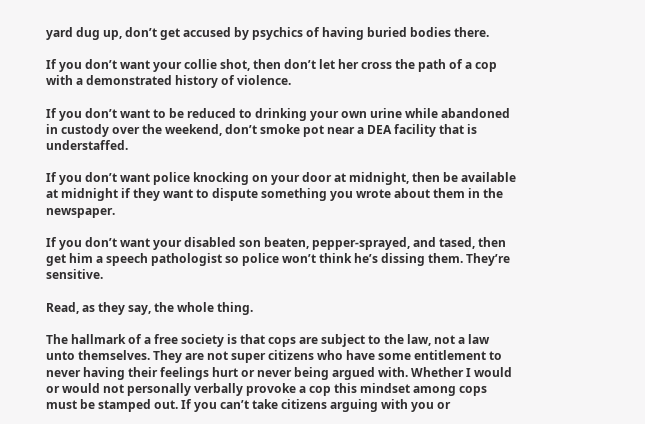yard dug up, don’t get accused by psychics of having buried bodies there.

If you don’t want your collie shot, then don’t let her cross the path of a cop with a demonstrated history of violence.

If you don’t want to be reduced to drinking your own urine while abandoned in custody over the weekend, don’t smoke pot near a DEA facility that is understaffed.

If you don’t want police knocking on your door at midnight, then be available at midnight if they want to dispute something you wrote about them in the newspaper.

If you don’t want your disabled son beaten, pepper-sprayed, and tased, then get him a speech pathologist so police won’t think he’s dissing them. They’re sensitive.

Read, as they say, the whole thing.

The hallmark of a free society is that cops are subject to the law, not a law unto themselves. They are not super citizens who have some entitlement to never having their feelings hurt or never being argued with. Whether I would or would not personally verbally provoke a cop this mindset among cops must be stamped out. If you can’t take citizens arguing with you or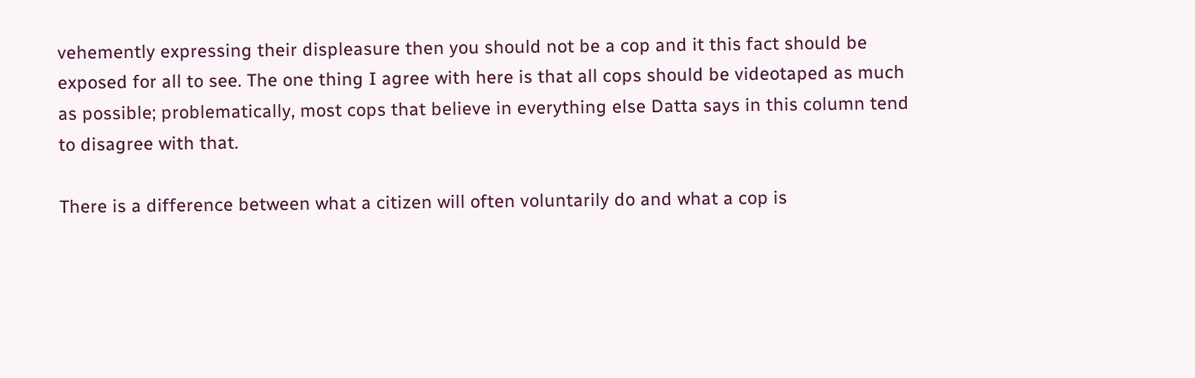vehemently expressing their displeasure then you should not be a cop and it this fact should be exposed for all to see. The one thing I agree with here is that all cops should be videotaped as much as possible; problematically, most cops that believe in everything else Datta says in this column tend to disagree with that.

There is a difference between what a citizen will often voluntarily do and what a cop is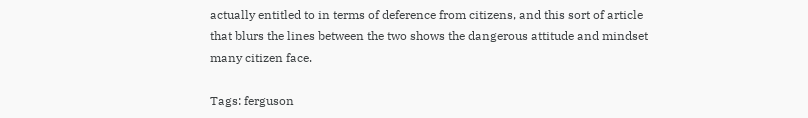actually entitled to in terms of deference from citizens, and this sort of article that blurs the lines between the two shows the dangerous attitude and mindset many citizen face.

Tags: ferguson